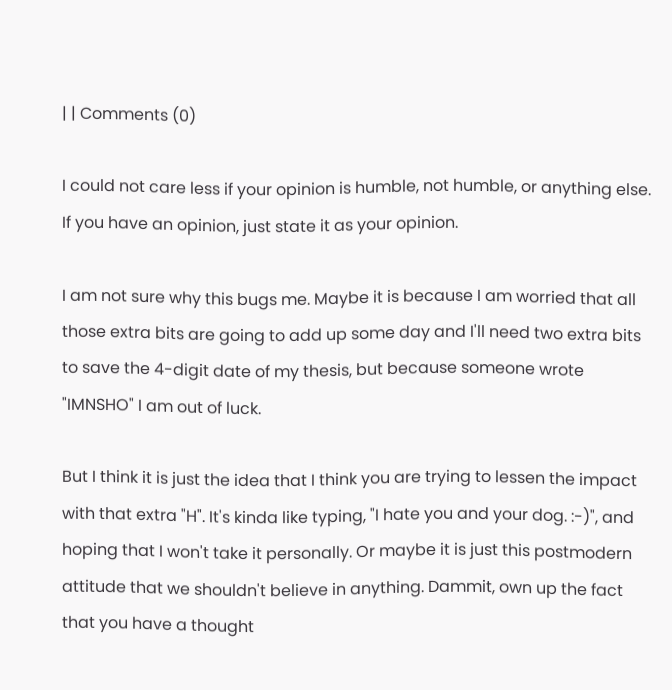| | Comments (0)

I could not care less if your opinion is humble, not humble, or anything else. If you have an opinion, just state it as your opinion.

I am not sure why this bugs me. Maybe it is because I am worried that all those extra bits are going to add up some day and I'll need two extra bits to save the 4-digit date of my thesis, but because someone wrote "IMNSHO" I am out of luck.

But I think it is just the idea that I think you are trying to lessen the impact with that extra "H". It's kinda like typing, "I hate you and your dog. :-)", and hoping that I won't take it personally. Or maybe it is just this postmodern attitude that we shouldn't believe in anything. Dammit, own up the fact that you have a thought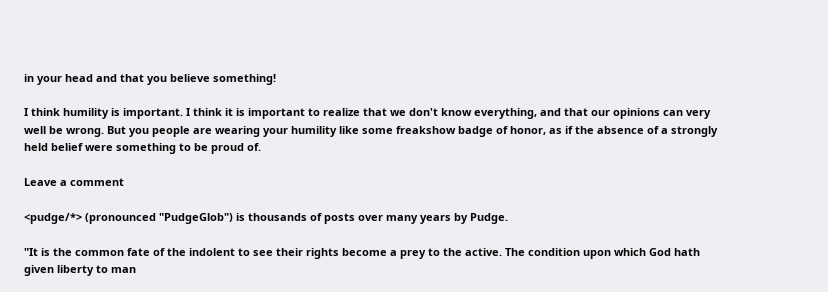in your head and that you believe something!

I think humility is important. I think it is important to realize that we don't know everything, and that our opinions can very well be wrong. But you people are wearing your humility like some freakshow badge of honor, as if the absence of a strongly held belief were something to be proud of.

Leave a comment

<pudge/*> (pronounced "PudgeGlob") is thousands of posts over many years by Pudge.

"It is the common fate of the indolent to see their rights become a prey to the active. The condition upon which God hath given liberty to man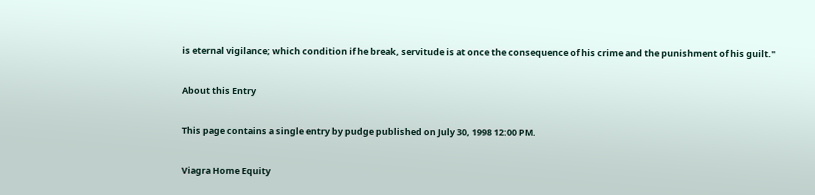is eternal vigilance; which condition if he break, servitude is at once the consequence of his crime and the punishment of his guilt."

About this Entry

This page contains a single entry by pudge published on July 30, 1998 12:00 PM.

Viagra Home Equity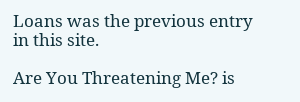Loans was the previous entry in this site.

Are You Threatening Me? is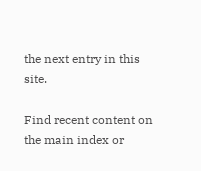the next entry in this site.

Find recent content on the main index or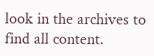look in the archives to find all content.